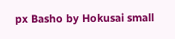px Basho by Hokusai small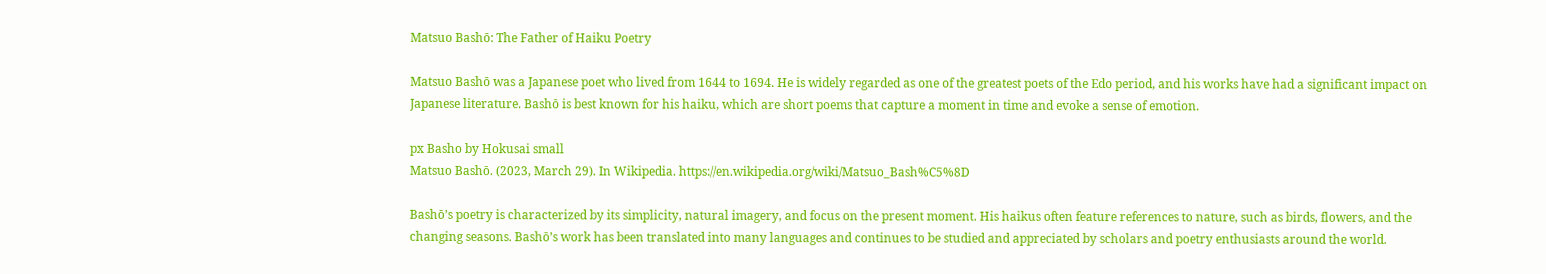Matsuo Bashō: The Father of Haiku Poetry

Matsuo Bashō was a Japanese poet who lived from 1644 to 1694. He is widely regarded as one of the greatest poets of the Edo period, and his works have had a significant impact on Japanese literature. Bashō is best known for his haiku, which are short poems that capture a moment in time and evoke a sense of emotion.

px Basho by Hokusai small
Matsuo Bashō. (2023, March 29). In Wikipedia. https://en.wikipedia.org/wiki/Matsuo_Bash%C5%8D

Bashō’s poetry is characterized by its simplicity, natural imagery, and focus on the present moment. His haikus often feature references to nature, such as birds, flowers, and the changing seasons. Bashō’s work has been translated into many languages and continues to be studied and appreciated by scholars and poetry enthusiasts around the world.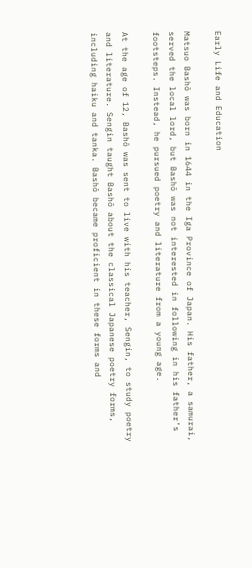Early Life and Education

Matsuo Bashō was born in 1644 in the Iga Province of Japan. His father, a samurai, served the local lord, but Bashō was not interested in following in his father’s footsteps. Instead, he pursued poetry and literature from a young age.

At the age of 12, Bashō was sent to live with his teacher, Sengin, to study poetry and literature. Sengin taught Bashō about the classical Japanese poetry forms, including haiku and tanka. Bashō became proficient in these forms and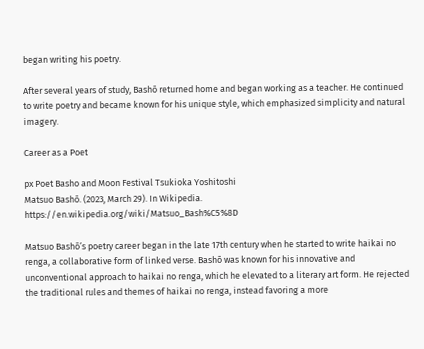began writing his poetry.

After several years of study, Bashō returned home and began working as a teacher. He continued to write poetry and became known for his unique style, which emphasized simplicity and natural imagery.

Career as a Poet

px Poet Basho and Moon Festival Tsukioka Yoshitoshi
Matsuo Bashō. (2023, March 29). In Wikipedia. https://en.wikipedia.org/wiki/Matsuo_Bash%C5%8D

Matsuo Bashō’s poetry career began in the late 17th century when he started to write haikai no renga, a collaborative form of linked verse. Bashō was known for his innovative and unconventional approach to haikai no renga, which he elevated to a literary art form. He rejected the traditional rules and themes of haikai no renga, instead favoring a more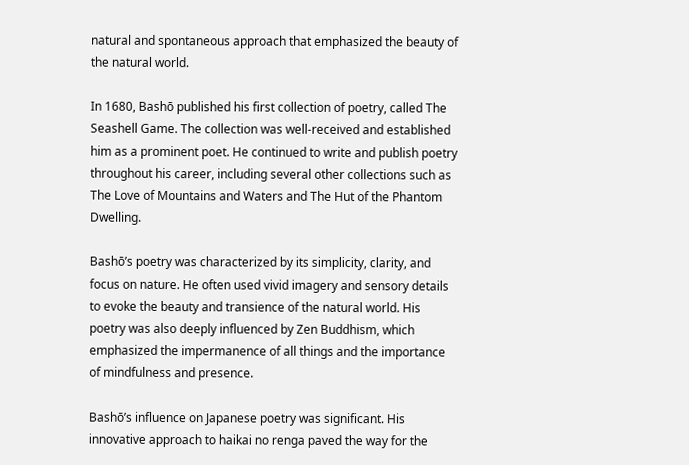natural and spontaneous approach that emphasized the beauty of the natural world.

In 1680, Bashō published his first collection of poetry, called The Seashell Game. The collection was well-received and established him as a prominent poet. He continued to write and publish poetry throughout his career, including several other collections such as The Love of Mountains and Waters and The Hut of the Phantom Dwelling.

Bashō’s poetry was characterized by its simplicity, clarity, and focus on nature. He often used vivid imagery and sensory details to evoke the beauty and transience of the natural world. His poetry was also deeply influenced by Zen Buddhism, which emphasized the impermanence of all things and the importance of mindfulness and presence.

Bashō’s influence on Japanese poetry was significant. His innovative approach to haikai no renga paved the way for the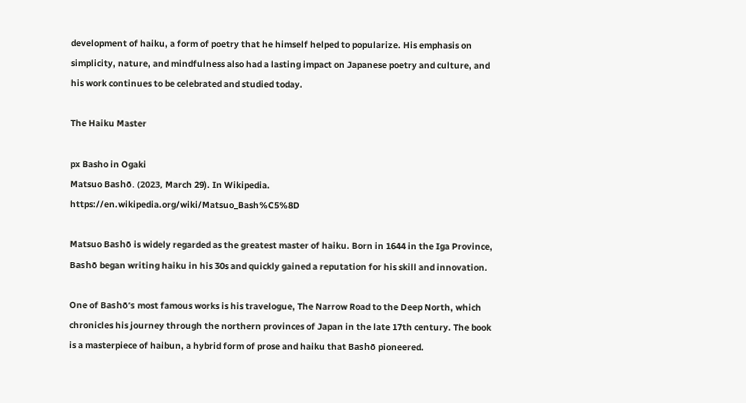development of haiku, a form of poetry that he himself helped to popularize. His emphasis on simplicity, nature, and mindfulness also had a lasting impact on Japanese poetry and culture, and his work continues to be celebrated and studied today.

The Haiku Master

px Basho in Ogaki
Matsuo Bashō. (2023, March 29). In Wikipedia. https://en.wikipedia.org/wiki/Matsuo_Bash%C5%8D

Matsuo Bashō is widely regarded as the greatest master of haiku. Born in 1644 in the Iga Province, Bashō began writing haiku in his 30s and quickly gained a reputation for his skill and innovation.

One of Bashō’s most famous works is his travelogue, The Narrow Road to the Deep North, which chronicles his journey through the northern provinces of Japan in the late 17th century. The book is a masterpiece of haibun, a hybrid form of prose and haiku that Bashō pioneered.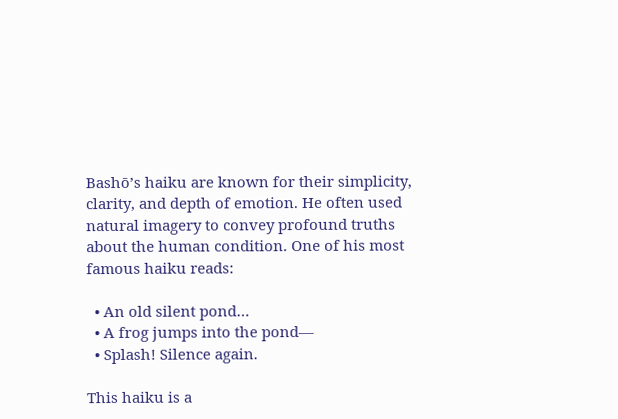Bashō’s haiku are known for their simplicity, clarity, and depth of emotion. He often used natural imagery to convey profound truths about the human condition. One of his most famous haiku reads:

  • An old silent pond…
  • A frog jumps into the pond—
  • Splash! Silence again.

This haiku is a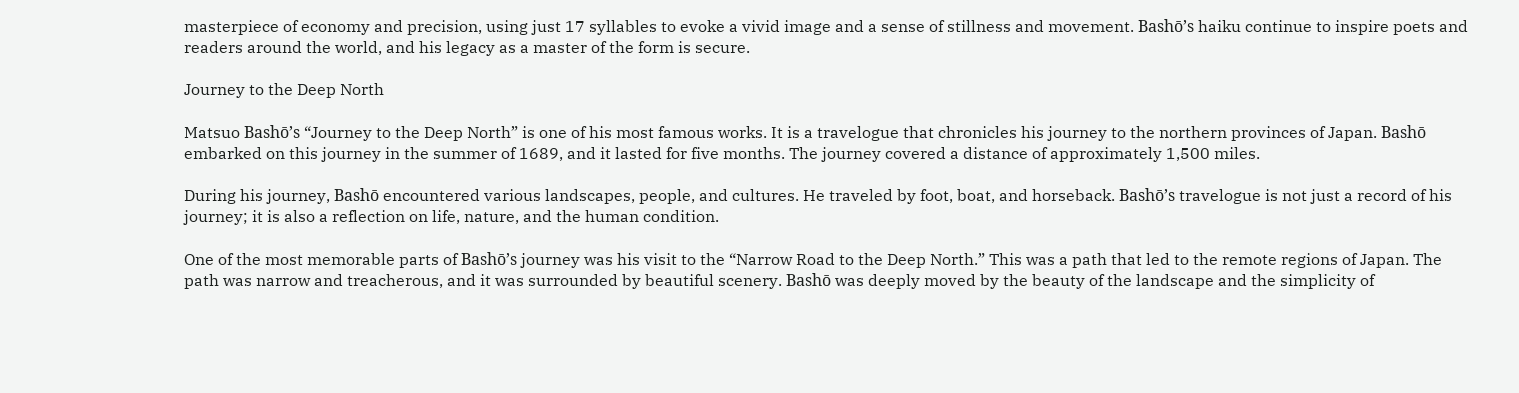masterpiece of economy and precision, using just 17 syllables to evoke a vivid image and a sense of stillness and movement. Bashō’s haiku continue to inspire poets and readers around the world, and his legacy as a master of the form is secure.

Journey to the Deep North

Matsuo Bashō’s “Journey to the Deep North” is one of his most famous works. It is a travelogue that chronicles his journey to the northern provinces of Japan. Bashō embarked on this journey in the summer of 1689, and it lasted for five months. The journey covered a distance of approximately 1,500 miles.

During his journey, Bashō encountered various landscapes, people, and cultures. He traveled by foot, boat, and horseback. Bashō’s travelogue is not just a record of his journey; it is also a reflection on life, nature, and the human condition.

One of the most memorable parts of Bashō’s journey was his visit to the “Narrow Road to the Deep North.” This was a path that led to the remote regions of Japan. The path was narrow and treacherous, and it was surrounded by beautiful scenery. Bashō was deeply moved by the beauty of the landscape and the simplicity of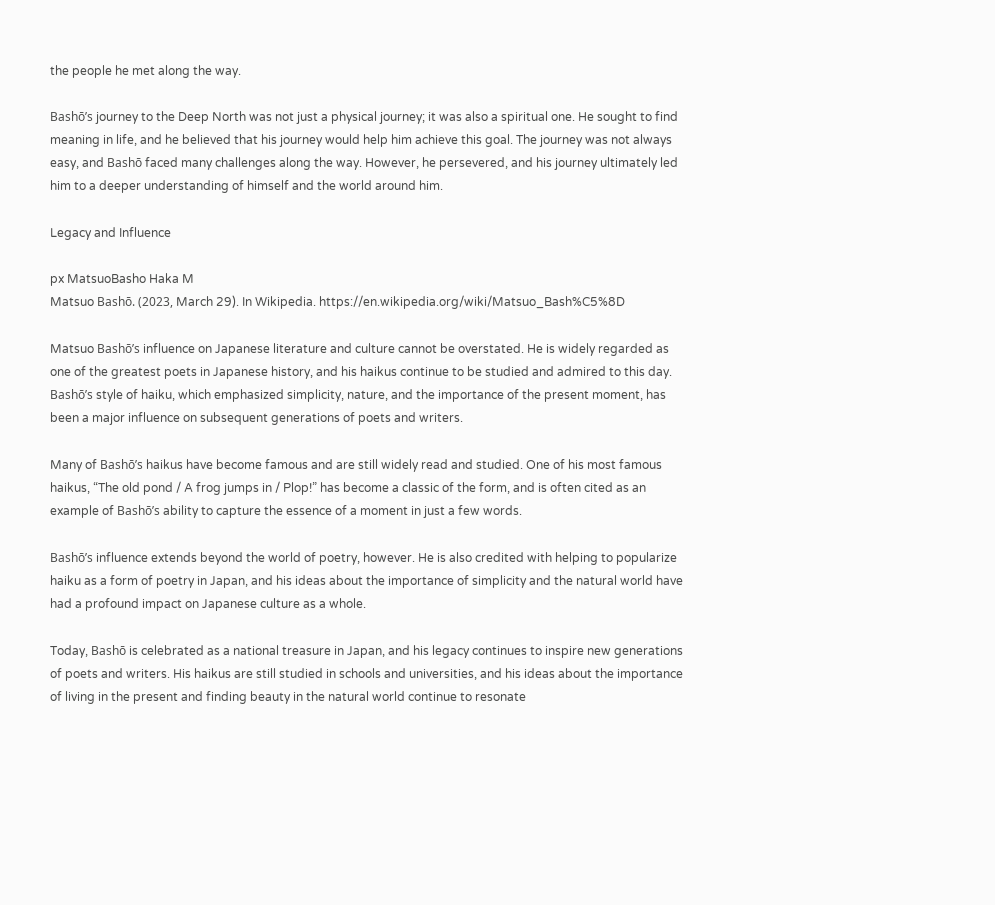the people he met along the way.

Bashō’s journey to the Deep North was not just a physical journey; it was also a spiritual one. He sought to find meaning in life, and he believed that his journey would help him achieve this goal. The journey was not always easy, and Bashō faced many challenges along the way. However, he persevered, and his journey ultimately led him to a deeper understanding of himself and the world around him.

Legacy and Influence

px MatsuoBasho Haka M
Matsuo Bashō. (2023, March 29). In Wikipedia. https://en.wikipedia.org/wiki/Matsuo_Bash%C5%8D

Matsuo Bashō’s influence on Japanese literature and culture cannot be overstated. He is widely regarded as one of the greatest poets in Japanese history, and his haikus continue to be studied and admired to this day. Bashō’s style of haiku, which emphasized simplicity, nature, and the importance of the present moment, has been a major influence on subsequent generations of poets and writers.

Many of Bashō’s haikus have become famous and are still widely read and studied. One of his most famous haikus, “The old pond / A frog jumps in / Plop!” has become a classic of the form, and is often cited as an example of Bashō’s ability to capture the essence of a moment in just a few words.

Bashō’s influence extends beyond the world of poetry, however. He is also credited with helping to popularize haiku as a form of poetry in Japan, and his ideas about the importance of simplicity and the natural world have had a profound impact on Japanese culture as a whole.

Today, Bashō is celebrated as a national treasure in Japan, and his legacy continues to inspire new generations of poets and writers. His haikus are still studied in schools and universities, and his ideas about the importance of living in the present and finding beauty in the natural world continue to resonate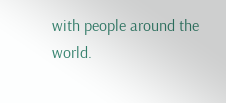with people around the world.